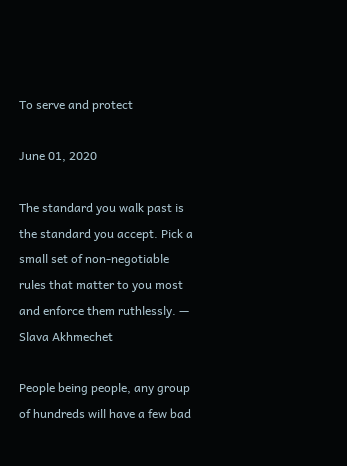To serve and protect

June 01, 2020

The standard you walk past is the standard you accept. Pick a small set of non-negotiable rules that matter to you most and enforce them ruthlessly. — Slava Akhmechet

People being people, any group of hundreds will have a few bad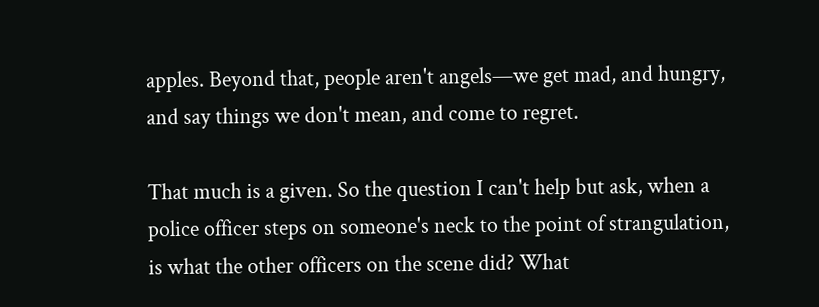apples. Beyond that, people aren't angels—we get mad, and hungry, and say things we don't mean, and come to regret.

That much is a given. So the question I can't help but ask, when a police officer steps on someone's neck to the point of strangulation, is what the other officers on the scene did? What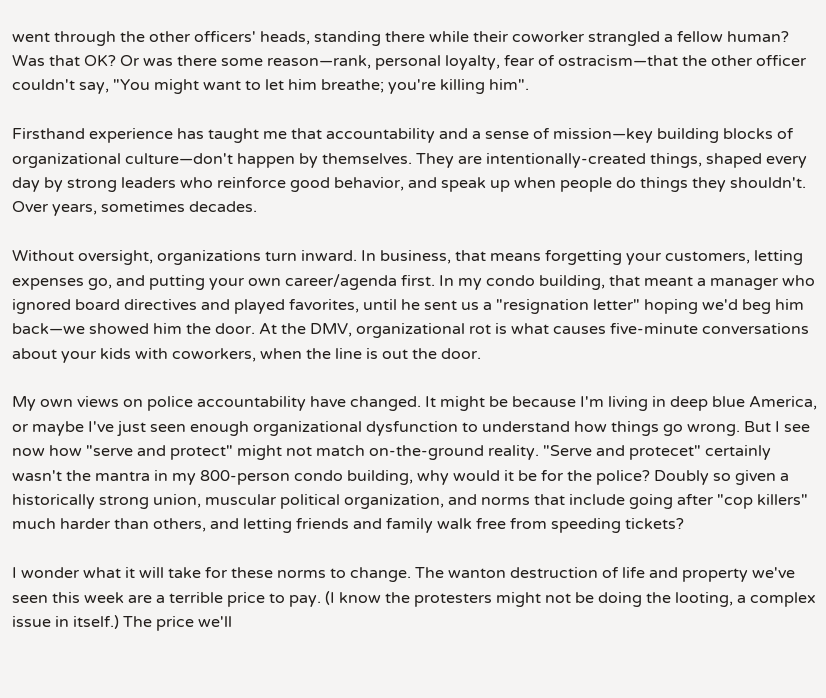went through the other officers' heads, standing there while their coworker strangled a fellow human? Was that OK? Or was there some reason—rank, personal loyalty, fear of ostracism—that the other officer couldn't say, "You might want to let him breathe; you're killing him".

Firsthand experience has taught me that accountability and a sense of mission—key building blocks of organizational culture—don't happen by themselves. They are intentionally-created things, shaped every day by strong leaders who reinforce good behavior, and speak up when people do things they shouldn't. Over years, sometimes decades.

Without oversight, organizations turn inward. In business, that means forgetting your customers, letting expenses go, and putting your own career/agenda first. In my condo building, that meant a manager who ignored board directives and played favorites, until he sent us a "resignation letter" hoping we'd beg him back—we showed him the door. At the DMV, organizational rot is what causes five-minute conversations about your kids with coworkers, when the line is out the door.

My own views on police accountability have changed. It might be because I'm living in deep blue America, or maybe I've just seen enough organizational dysfunction to understand how things go wrong. But I see now how "serve and protect" might not match on-the-ground reality. "Serve and protecet" certainly wasn't the mantra in my 800-person condo building, why would it be for the police? Doubly so given a historically strong union, muscular political organization, and norms that include going after "cop killers" much harder than others, and letting friends and family walk free from speeding tickets?

I wonder what it will take for these norms to change. The wanton destruction of life and property we've seen this week are a terrible price to pay. (I know the protesters might not be doing the looting, a complex issue in itself.) The price we'll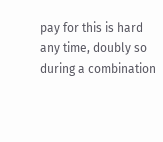pay for this is hard any time, doubly so during a combination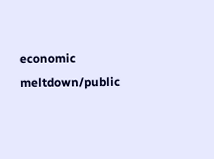economic meltdown/public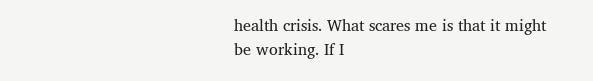health crisis. What scares me is that it might be working. If I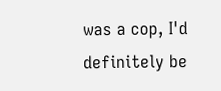was a cop, I'd definitely be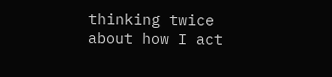thinking twice about how I act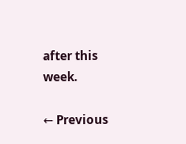after this week.

← Previous